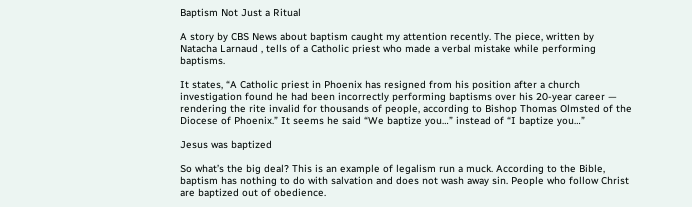Baptism Not Just a Ritual

A story by CBS News about baptism caught my attention recently. The piece, written by Natacha Larnaud , tells of a Catholic priest who made a verbal mistake while performing baptisms.

It states, “A Catholic priest in Phoenix has resigned from his position after a church investigation found he had been incorrectly performing baptisms over his 20-year career — rendering the rite invalid for thousands of people, according to Bishop Thomas Olmsted of the Diocese of Phoenix.” It seems he said “We baptize you…” instead of “I baptize you…”

Jesus was baptized

So what’s the big deal? This is an example of legalism run a muck. According to the Bible, baptism has nothing to do with salvation and does not wash away sin. People who follow Christ are baptized out of obedience.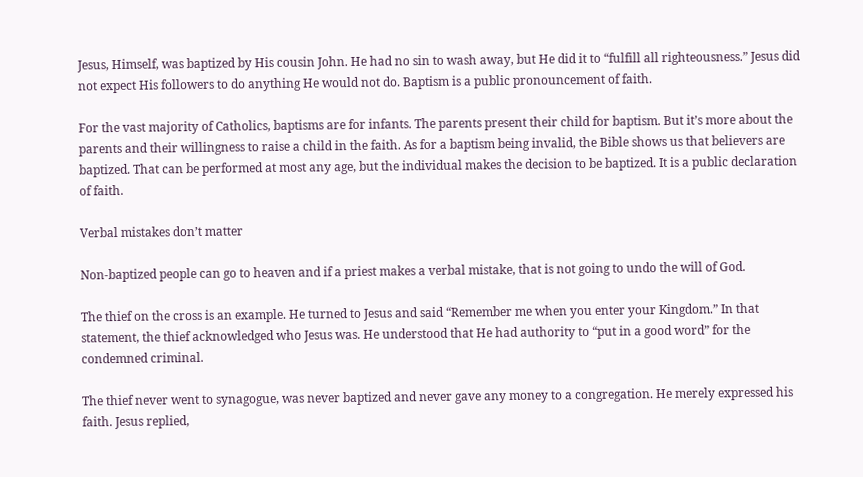Jesus, Himself, was baptized by His cousin John. He had no sin to wash away, but He did it to “fulfill all righteousness.” Jesus did not expect His followers to do anything He would not do. Baptism is a public pronouncement of faith.

For the vast majority of Catholics, baptisms are for infants. The parents present their child for baptism. But it’s more about the parents and their willingness to raise a child in the faith. As for a baptism being invalid, the Bible shows us that believers are baptized. That can be performed at most any age, but the individual makes the decision to be baptized. It is a public declaration of faith.

Verbal mistakes don’t matter

Non-baptized people can go to heaven and if a priest makes a verbal mistake, that is not going to undo the will of God.

The thief on the cross is an example. He turned to Jesus and said “Remember me when you enter your Kingdom.” In that statement, the thief acknowledged who Jesus was. He understood that He had authority to “put in a good word” for the condemned criminal.

The thief never went to synagogue, was never baptized and never gave any money to a congregation. He merely expressed his faith. Jesus replied,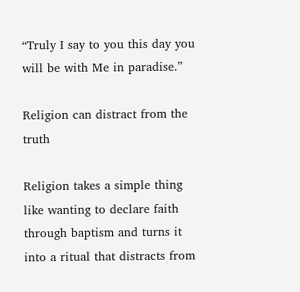“Truly I say to you this day you will be with Me in paradise.”

Religion can distract from the truth

Religion takes a simple thing like wanting to declare faith through baptism and turns it into a ritual that distracts from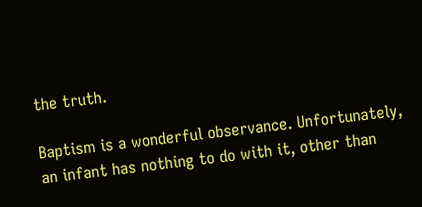the truth.

Baptism is a wonderful observance. Unfortunately, an infant has nothing to do with it, other than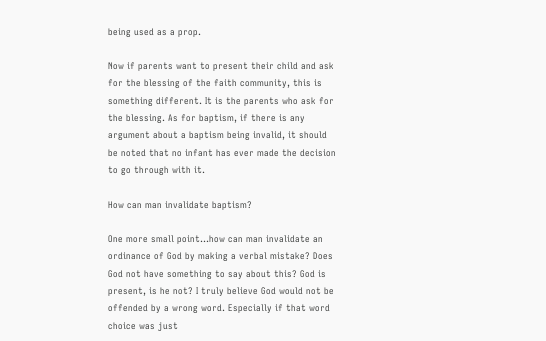being used as a prop.

Now if parents want to present their child and ask for the blessing of the faith community, this is something different. It is the parents who ask for the blessing. As for baptism, if there is any argument about a baptism being invalid, it should be noted that no infant has ever made the decision to go through with it.

How can man invalidate baptism?

One more small point…how can man invalidate an ordinance of God by making a verbal mistake? Does God not have something to say about this? God is present, is he not? I truly believe God would not be offended by a wrong word. Especially if that word choice was just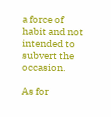a force of habit and not intended to subvert the occasion.

As for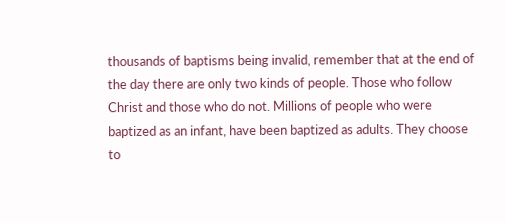thousands of baptisms being invalid, remember that at the end of the day there are only two kinds of people. Those who follow Christ and those who do not. Millions of people who were baptized as an infant, have been baptized as adults. They choose to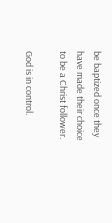be baptized once they have made their choice to be a Christ follower.

God is in control.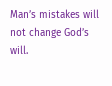Man’s mistakes will not change God’s will.